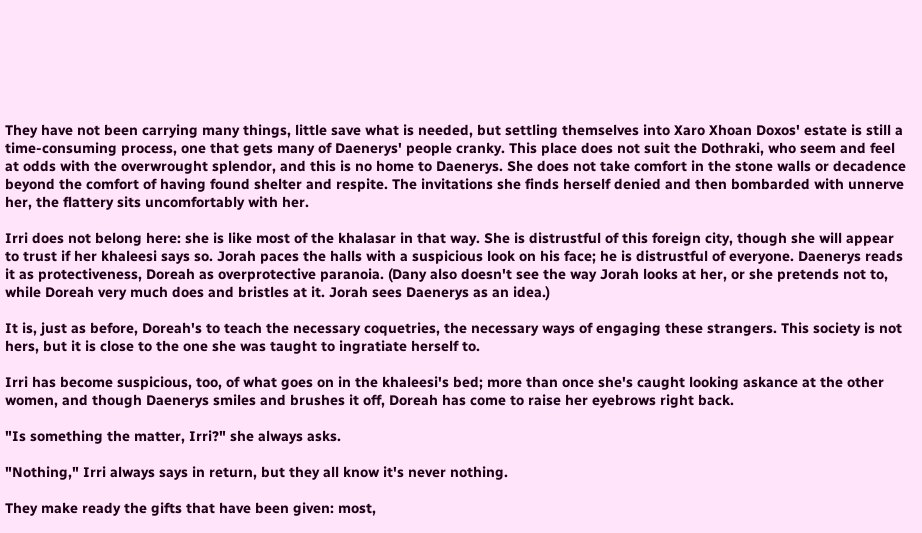They have not been carrying many things, little save what is needed, but settling themselves into Xaro Xhoan Doxos' estate is still a time-consuming process, one that gets many of Daenerys' people cranky. This place does not suit the Dothraki, who seem and feel at odds with the overwrought splendor, and this is no home to Daenerys. She does not take comfort in the stone walls or decadence beyond the comfort of having found shelter and respite. The invitations she finds herself denied and then bombarded with unnerve her, the flattery sits uncomfortably with her.

Irri does not belong here: she is like most of the khalasar in that way. She is distrustful of this foreign city, though she will appear to trust if her khaleesi says so. Jorah paces the halls with a suspicious look on his face; he is distrustful of everyone. Daenerys reads it as protectiveness, Doreah as overprotective paranoia. (Dany also doesn't see the way Jorah looks at her, or she pretends not to, while Doreah very much does and bristles at it. Jorah sees Daenerys as an idea.)

It is, just as before, Doreah's to teach the necessary coquetries, the necessary ways of engaging these strangers. This society is not hers, but it is close to the one she was taught to ingratiate herself to.

Irri has become suspicious, too, of what goes on in the khaleesi's bed; more than once she's caught looking askance at the other women, and though Daenerys smiles and brushes it off, Doreah has come to raise her eyebrows right back.

"Is something the matter, Irri?" she always asks.

"Nothing," Irri always says in return, but they all know it's never nothing.

They make ready the gifts that have been given: most,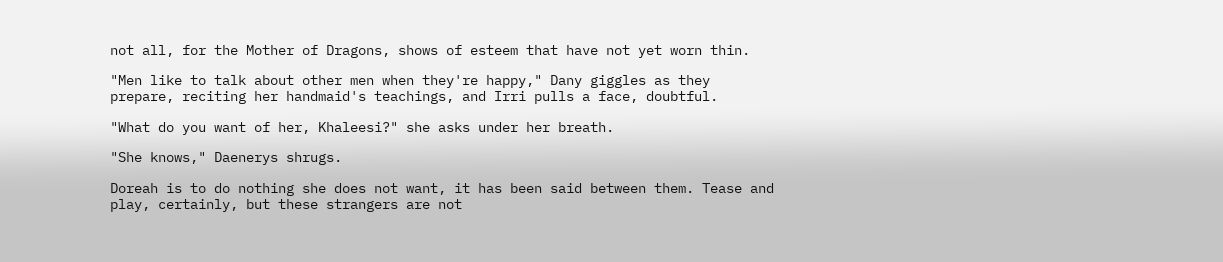not all, for the Mother of Dragons, shows of esteem that have not yet worn thin.

"Men like to talk about other men when they're happy," Dany giggles as they prepare, reciting her handmaid's teachings, and Irri pulls a face, doubtful.

"What do you want of her, Khaleesi?" she asks under her breath.

"She knows," Daenerys shrugs.

Doreah is to do nothing she does not want, it has been said between them. Tease and play, certainly, but these strangers are not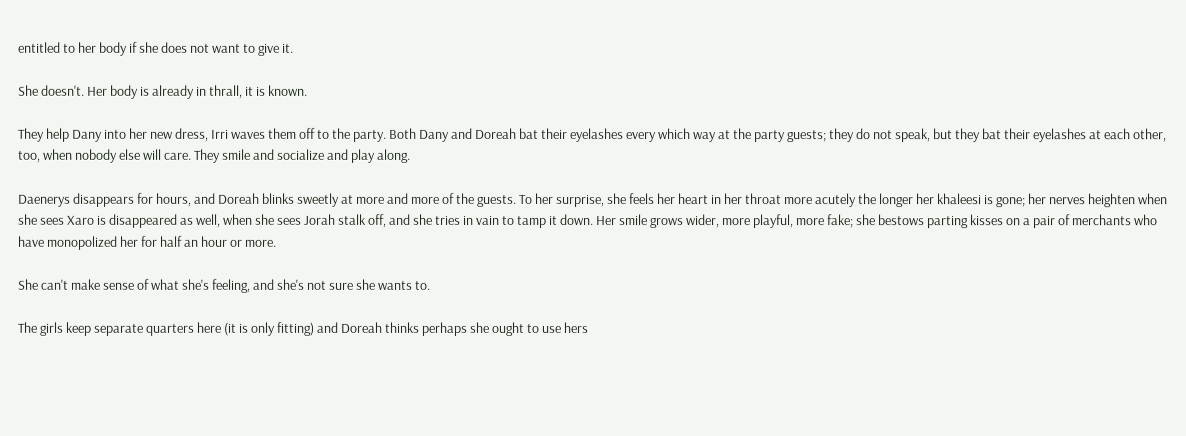entitled to her body if she does not want to give it.

She doesn't. Her body is already in thrall, it is known.

They help Dany into her new dress, Irri waves them off to the party. Both Dany and Doreah bat their eyelashes every which way at the party guests; they do not speak, but they bat their eyelashes at each other, too, when nobody else will care. They smile and socialize and play along.

Daenerys disappears for hours, and Doreah blinks sweetly at more and more of the guests. To her surprise, she feels her heart in her throat more acutely the longer her khaleesi is gone; her nerves heighten when she sees Xaro is disappeared as well, when she sees Jorah stalk off, and she tries in vain to tamp it down. Her smile grows wider, more playful, more fake; she bestows parting kisses on a pair of merchants who have monopolized her for half an hour or more.

She can't make sense of what she's feeling, and she's not sure she wants to.

The girls keep separate quarters here (it is only fitting) and Doreah thinks perhaps she ought to use hers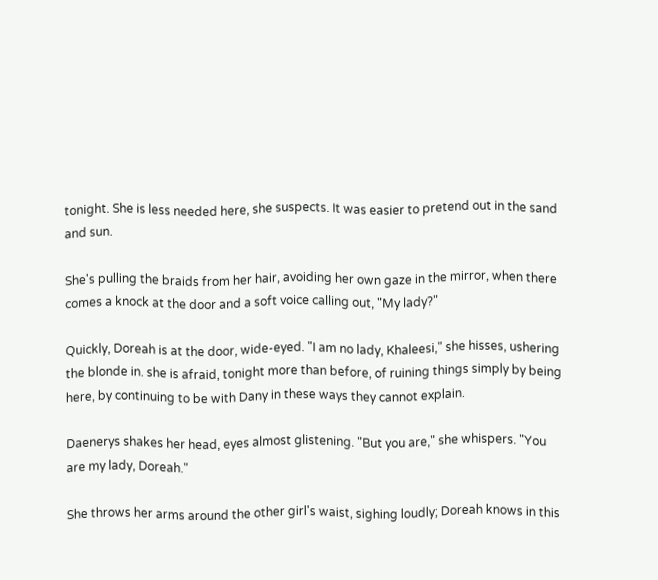tonight. She is less needed here, she suspects. It was easier to pretend out in the sand and sun.

She's pulling the braids from her hair, avoiding her own gaze in the mirror, when there comes a knock at the door and a soft voice calling out, "My lady?"

Quickly, Doreah is at the door, wide-eyed. "I am no lady, Khaleesi," she hisses, ushering the blonde in. she is afraid, tonight more than before, of ruining things simply by being here, by continuing to be with Dany in these ways they cannot explain.

Daenerys shakes her head, eyes almost glistening. "But you are," she whispers. "You are my lady, Doreah."

She throws her arms around the other girl's waist, sighing loudly; Doreah knows in this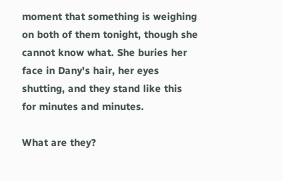moment that something is weighing on both of them tonight, though she cannot know what. She buries her face in Dany's hair, her eyes shutting, and they stand like this for minutes and minutes.

What are they?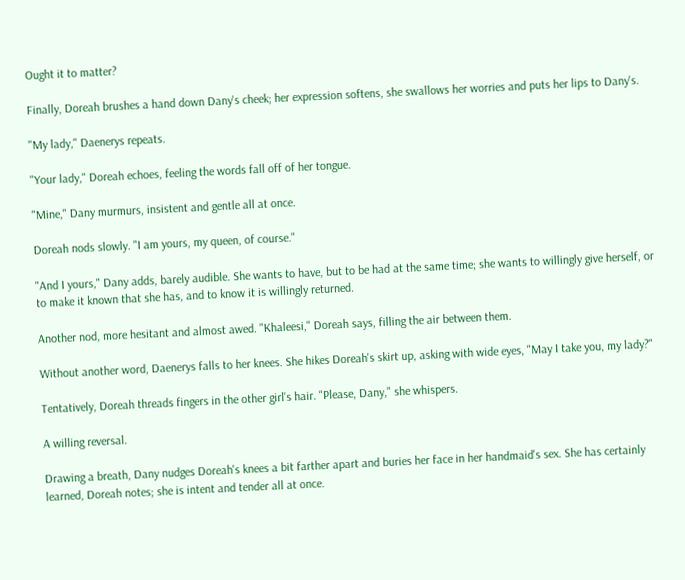Ought it to matter?

Finally, Doreah brushes a hand down Dany's cheek; her expression softens, she swallows her worries and puts her lips to Dany's.

"My lady," Daenerys repeats.

"Your lady," Doreah echoes, feeling the words fall off of her tongue.

"Mine," Dany murmurs, insistent and gentle all at once.

Doreah nods slowly. "I am yours, my queen, of course."

"And I yours," Dany adds, barely audible. She wants to have, but to be had at the same time; she wants to willingly give herself, or to make it known that she has, and to know it is willingly returned.

Another nod, more hesitant and almost awed. "Khaleesi," Doreah says, filling the air between them.

Without another word, Daenerys falls to her knees. She hikes Doreah's skirt up, asking with wide eyes, "May I take you, my lady?"

Tentatively, Doreah threads fingers in the other girl's hair. "Please, Dany," she whispers.

A willing reversal.

Drawing a breath, Dany nudges Doreah's knees a bit farther apart and buries her face in her handmaid's sex. She has certainly learned, Doreah notes; she is intent and tender all at once.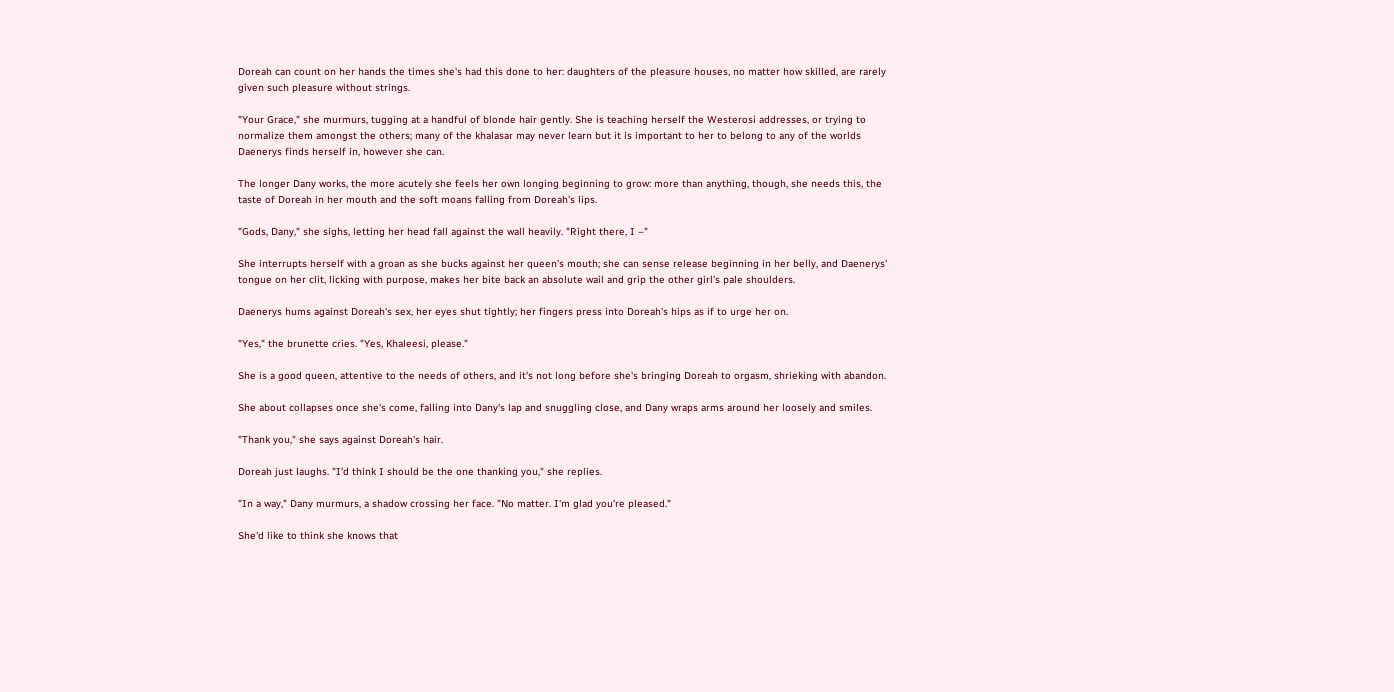Doreah can count on her hands the times she's had this done to her: daughters of the pleasure houses, no matter how skilled, are rarely given such pleasure without strings.

"Your Grace," she murmurs, tugging at a handful of blonde hair gently. She is teaching herself the Westerosi addresses, or trying to normalize them amongst the others; many of the khalasar may never learn but it is important to her to belong to any of the worlds Daenerys finds herself in, however she can.

The longer Dany works, the more acutely she feels her own longing beginning to grow: more than anything, though, she needs this, the taste of Doreah in her mouth and the soft moans falling from Doreah's lips.

"Gods, Dany," she sighs, letting her head fall against the wall heavily. "Right there, I –"

She interrupts herself with a groan as she bucks against her queen's mouth; she can sense release beginning in her belly, and Daenerys' tongue on her clit, licking with purpose, makes her bite back an absolute wail and grip the other girl's pale shoulders.

Daenerys hums against Doreah's sex, her eyes shut tightly; her fingers press into Doreah's hips as if to urge her on.

"Yes," the brunette cries. "Yes, Khaleesi, please."

She is a good queen, attentive to the needs of others, and it's not long before she's bringing Doreah to orgasm, shrieking with abandon.

She about collapses once she's come, falling into Dany's lap and snuggling close, and Dany wraps arms around her loosely and smiles.

"Thank you," she says against Doreah's hair.

Doreah just laughs. "I'd think I should be the one thanking you," she replies.

"In a way," Dany murmurs, a shadow crossing her face. "No matter. I'm glad you're pleased."

She'd like to think she knows that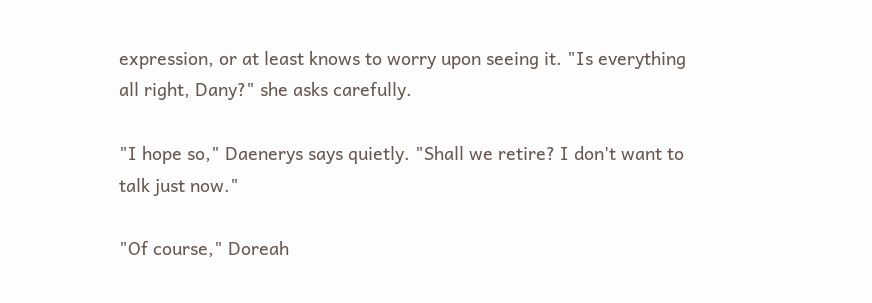expression, or at least knows to worry upon seeing it. "Is everything all right, Dany?" she asks carefully.

"I hope so," Daenerys says quietly. "Shall we retire? I don't want to talk just now."

"Of course," Doreah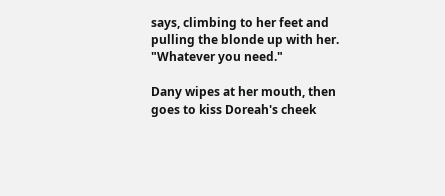says, climbing to her feet and pulling the blonde up with her. "Whatever you need."

Dany wipes at her mouth, then goes to kiss Doreah's cheek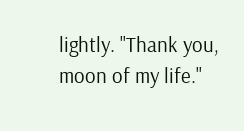lightly. "Thank you, moon of my life."